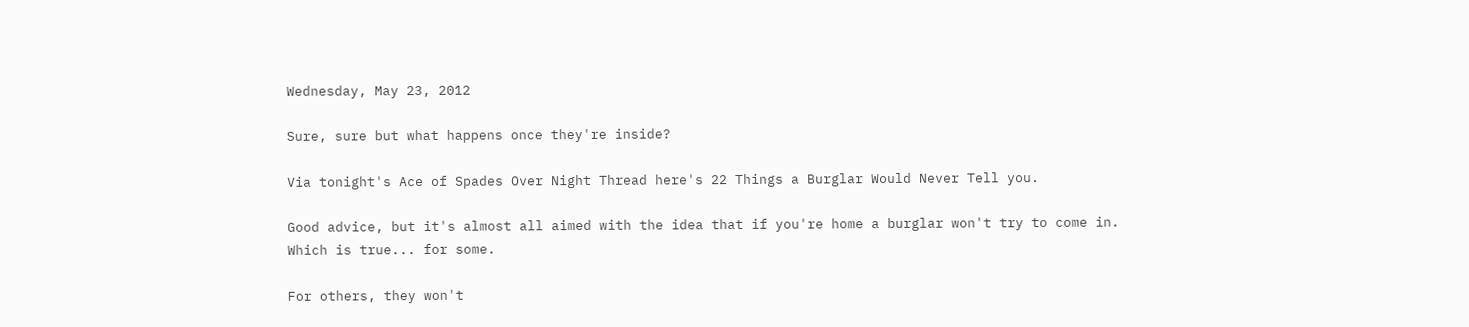Wednesday, May 23, 2012

Sure, sure but what happens once they're inside?

Via tonight's Ace of Spades Over Night Thread here's 22 Things a Burglar Would Never Tell you.

Good advice, but it's almost all aimed with the idea that if you're home a burglar won't try to come in.
Which is true... for some.

For others, they won't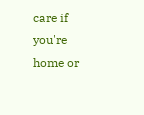care if you're home or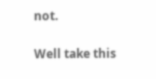not.

Well take this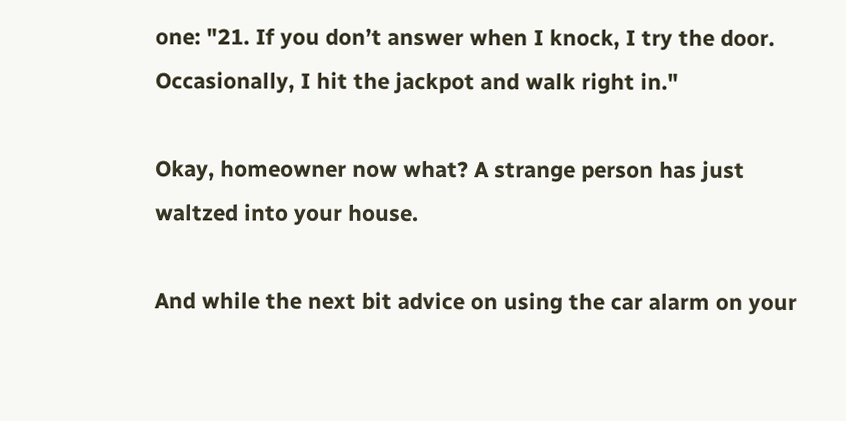one: "21. If you don’t answer when I knock, I try the door. Occasionally, I hit the jackpot and walk right in."

Okay, homeowner now what? A strange person has just waltzed into your house.

And while the next bit advice on using the car alarm on your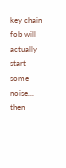key chain fob will actually start some noise... then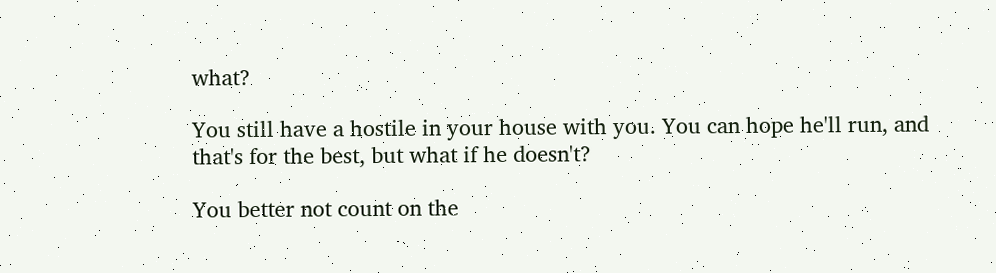what?

You still have a hostile in your house with you. You can hope he'll run, and that's for the best, but what if he doesn't?

You better not count on the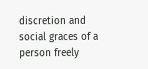discretion and social graces of a person freely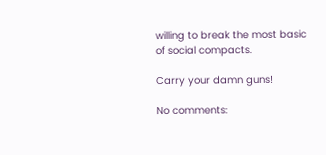willing to break the most basic of social compacts.

Carry your damn guns!

No comments: